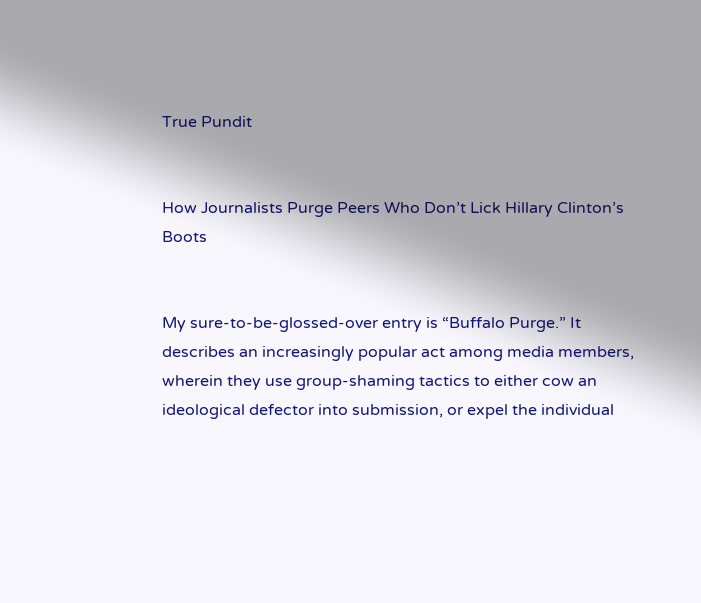True Pundit


How Journalists Purge Peers Who Don’t Lick Hillary Clinton’s Boots


My sure-to-be-glossed-over entry is “Buffalo Purge.” It describes an increasingly popular act among media members, wherein they use group-shaming tactics to either cow an ideological defector into submission, or expel the individual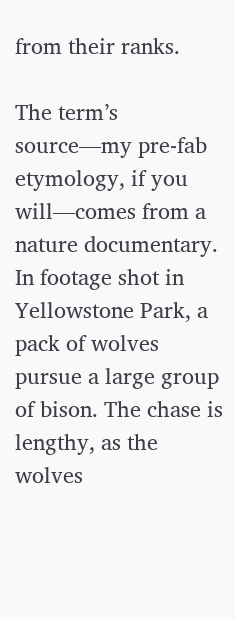from their ranks.

The term’s source—my pre-fab etymology, if you will—comes from a nature documentary. In footage shot in Yellowstone Park, a pack of wolves pursue a large group of bison. The chase is lengthy, as the wolves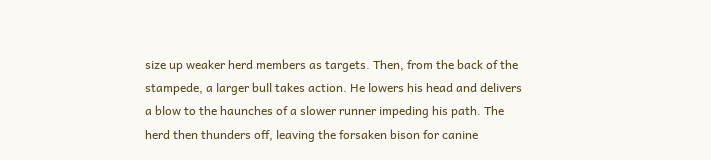size up weaker herd members as targets. Then, from the back of the stampede, a larger bull takes action. He lowers his head and delivers a blow to the haunches of a slower runner impeding his path. The herd then thunders off, leaving the forsaken bison for canine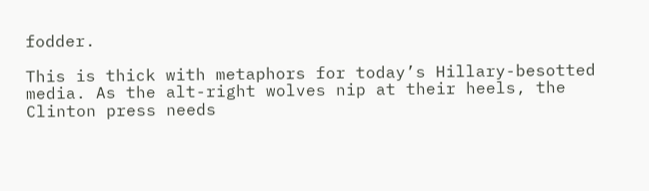fodder.

This is thick with metaphors for today’s Hillary-besotted media. As the alt-right wolves nip at their heels, the Clinton press needs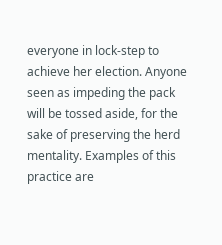everyone in lock-step to achieve her election. Anyone seen as impeding the pack will be tossed aside, for the sake of preserving the herd mentality. Examples of this practice are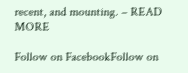recent, and mounting. – READ MORE

Follow on FacebookFollow on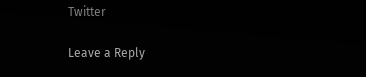Twitter

Leave a Reply